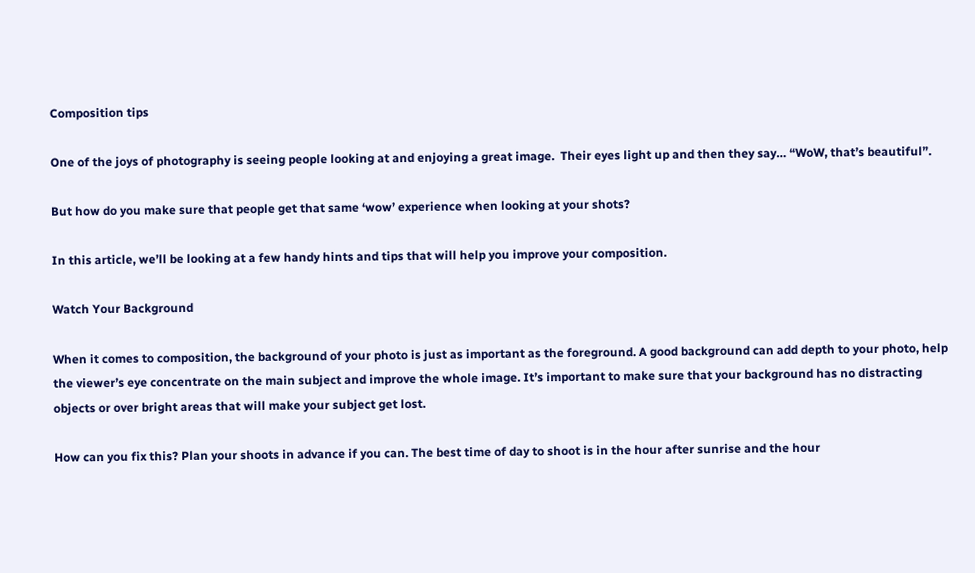Composition tips

One of the joys of photography is seeing people looking at and enjoying a great image.  Their eyes light up and then they say… “WoW, that’s beautiful”.

But how do you make sure that people get that same ‘wow’ experience when looking at your shots?

In this article, we’ll be looking at a few handy hints and tips that will help you improve your composition.

Watch Your Background

When it comes to composition, the background of your photo is just as important as the foreground. A good background can add depth to your photo, help the viewer’s eye concentrate on the main subject and improve the whole image. It’s important to make sure that your background has no distracting objects or over bright areas that will make your subject get lost.

How can you fix this? Plan your shoots in advance if you can. The best time of day to shoot is in the hour after sunrise and the hour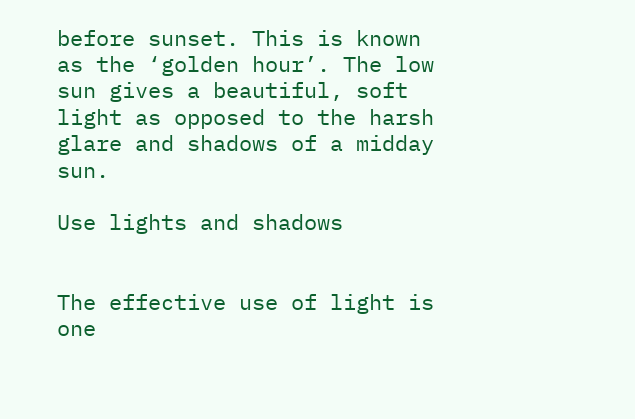before sunset. This is known as the ‘golden hour’. The low sun gives a beautiful, soft light as opposed to the harsh glare and shadows of a midday sun.

Use lights and shadows


The effective use of light is one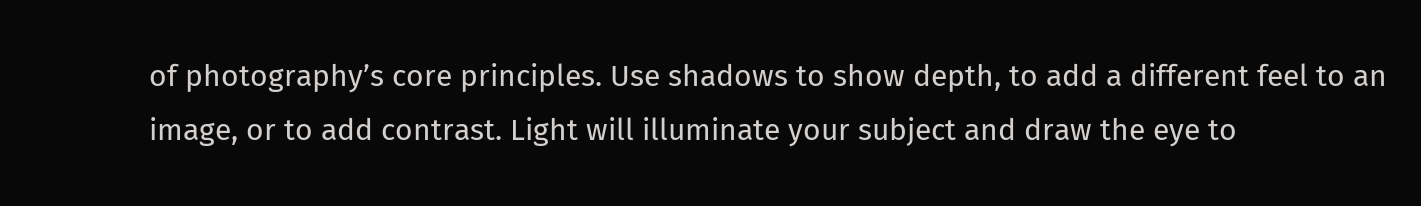of photography’s core principles. Use shadows to show depth, to add a different feel to an image, or to add contrast. Light will illuminate your subject and draw the eye to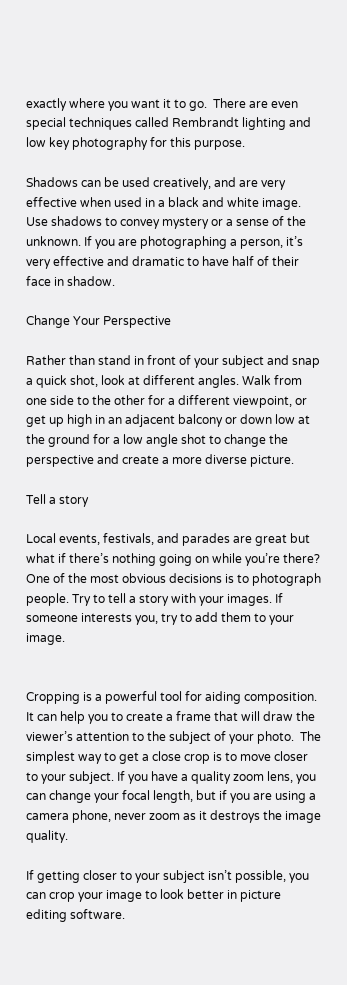exactly where you want it to go.  There are even special techniques called Rembrandt lighting and low key photography for this purpose.

Shadows can be used creatively, and are very effective when used in a black and white image. Use shadows to convey mystery or a sense of the unknown. If you are photographing a person, it’s very effective and dramatic to have half of their face in shadow.

Change Your Perspective

Rather than stand in front of your subject and snap a quick shot, look at different angles. Walk from one side to the other for a different viewpoint, or get up high in an adjacent balcony or down low at the ground for a low angle shot to change the perspective and create a more diverse picture.

Tell a story

Local events, festivals, and parades are great but what if there’s nothing going on while you’re there? One of the most obvious decisions is to photograph people. Try to tell a story with your images. If someone interests you, try to add them to your image.


Cropping is a powerful tool for aiding composition. It can help you to create a frame that will draw the viewer’s attention to the subject of your photo.  The simplest way to get a close crop is to move closer to your subject. If you have a quality zoom lens, you can change your focal length, but if you are using a camera phone, never zoom as it destroys the image quality.

If getting closer to your subject isn’t possible, you can crop your image to look better in picture editing software.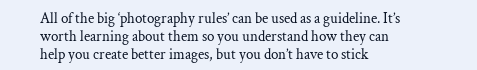All of the big ‘photography rules’ can be used as a guideline. It’s worth learning about them so you understand how they can help you create better images, but you don’t have to stick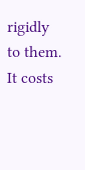rigidly to them. It costs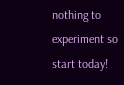nothing to experiment so start today!